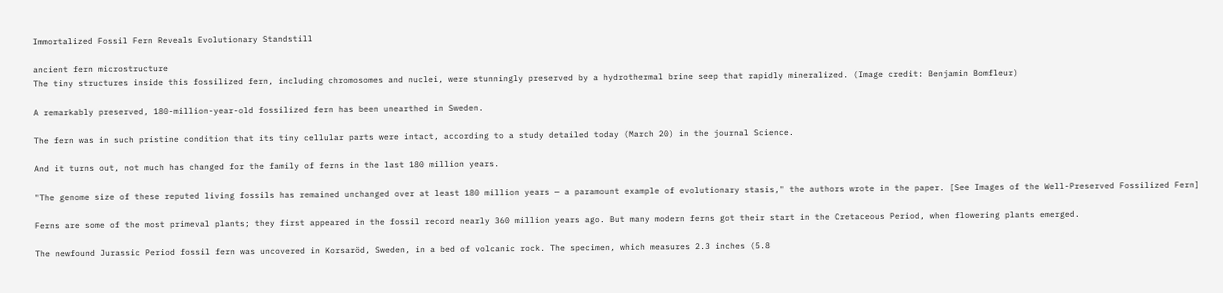Immortalized Fossil Fern Reveals Evolutionary Standstill

ancient fern microstructure
The tiny structures inside this fossilized fern, including chromosomes and nuclei, were stunningly preserved by a hydrothermal brine seep that rapidly mineralized. (Image credit: Benjamin Bomfleur)

A remarkably preserved, 180-million-year-old fossilized fern has been unearthed in Sweden.

The fern was in such pristine condition that its tiny cellular parts were intact, according to a study detailed today (March 20) in the journal Science.

And it turns out, not much has changed for the family of ferns in the last 180 million years.

"The genome size of these reputed living fossils has remained unchanged over at least 180 million years — a paramount example of evolutionary stasis," the authors wrote in the paper. [See Images of the Well-Preserved Fossilized Fern]

Ferns are some of the most primeval plants; they first appeared in the fossil record nearly 360 million years ago. But many modern ferns got their start in the Cretaceous Period, when flowering plants emerged.

The newfound Jurassic Period fossil fern was uncovered in Korsaröd, Sweden, in a bed of volcanic rock. The specimen, which measures 2.3 inches (5.8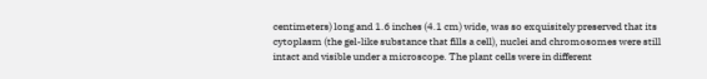centimeters) long and 1.6 inches (4.1 cm) wide, was so exquisitely preserved that its cytoplasm (the gel-like substance that fills a cell), nuclei and chromosomes were still intact and visible under a microscope. The plant cells were in different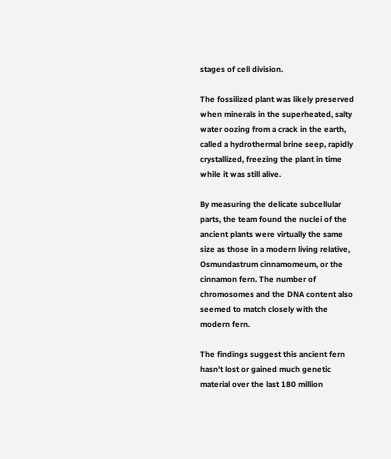stages of cell division.

The fossilized plant was likely preserved when minerals in the superheated, salty water oozing from a crack in the earth, called a hydrothermal brine seep, rapidly crystallized, freezing the plant in time while it was still alive.

By measuring the delicate subcellular parts, the team found the nuclei of the ancient plants were virtually the same size as those in a modern living relative, Osmundastrum cinnamomeum, or the cinnamon fern. The number of chromosomes and the DNA content also seemed to match closely with the modern fern.

The findings suggest this ancient fern hasn't lost or gained much genetic material over the last 180 million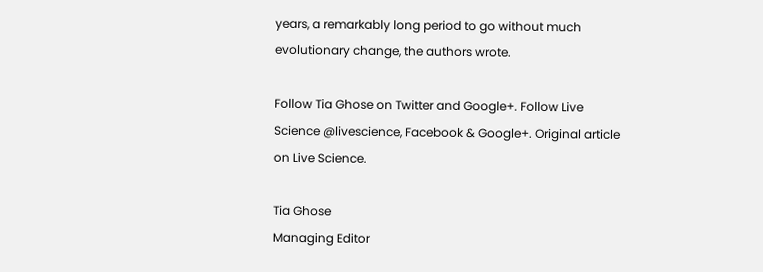years, a remarkably long period to go without much evolutionary change, the authors wrote.

Follow Tia Ghose on Twitter and Google+. Follow Live Science @livescience, Facebook & Google+. Original article on Live Science.

Tia Ghose
Managing Editor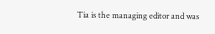Tia is the managing editor and was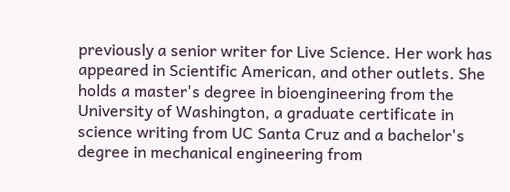previously a senior writer for Live Science. Her work has appeared in Scientific American, and other outlets. She holds a master's degree in bioengineering from the University of Washington, a graduate certificate in science writing from UC Santa Cruz and a bachelor's degree in mechanical engineering from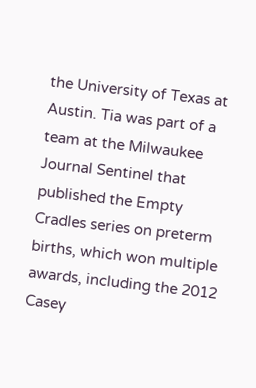the University of Texas at Austin. Tia was part of a team at the Milwaukee Journal Sentinel that published the Empty Cradles series on preterm births, which won multiple awards, including the 2012 Casey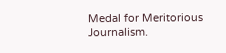Medal for Meritorious Journalism.